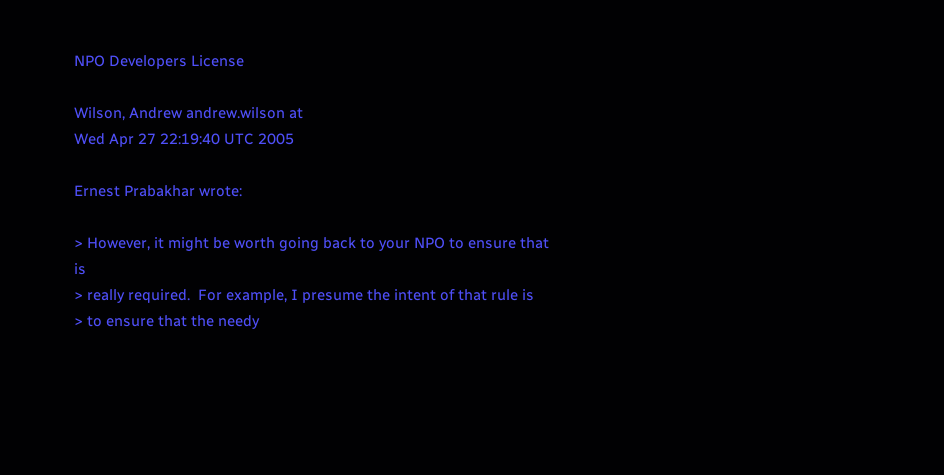NPO Developers License

Wilson, Andrew andrew.wilson at
Wed Apr 27 22:19:40 UTC 2005

Ernest Prabakhar wrote:

> However, it might be worth going back to your NPO to ensure that is
> really required.  For example, I presume the intent of that rule is
> to ensure that the needy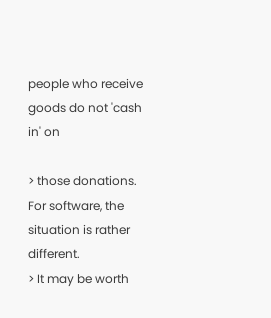people who receive goods do not 'cash in' on

> those donations.  For software, the situation is rather different.
> It may be worth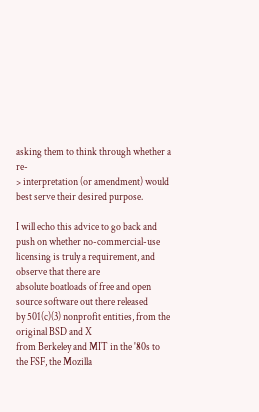asking them to think through whether a re-
> interpretation (or amendment) would best serve their desired purpose.

I will echo this advice to go back and push on whether no-commercial-use
licensing is truly a requirement, and observe that there are
absolute boatloads of free and open source software out there released
by 501(c)(3) nonprofit entities, from the original BSD and X
from Berkeley and MIT in the '80s to
the FSF, the Mozilla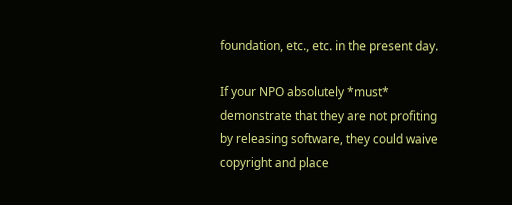foundation, etc., etc. in the present day.

If your NPO absolutely *must* demonstrate that they are not profiting
by releasing software, they could waive copyright and place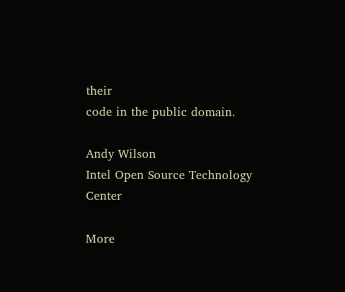their
code in the public domain.

Andy Wilson
Intel Open Source Technology Center

More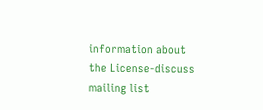information about the License-discuss mailing list